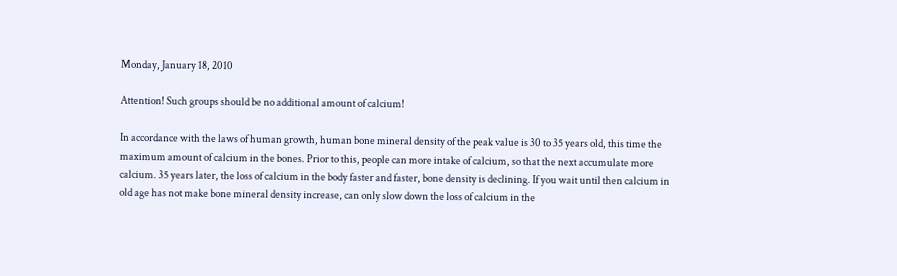Monday, January 18, 2010

Attention! Such groups should be no additional amount of calcium!

In accordance with the laws of human growth, human bone mineral density of the peak value is 30 to 35 years old, this time the maximum amount of calcium in the bones. Prior to this, people can more intake of calcium, so that the next accumulate more calcium. 35 years later, the loss of calcium in the body faster and faster, bone density is declining. If you wait until then calcium in old age has not make bone mineral density increase, can only slow down the loss of calcium in the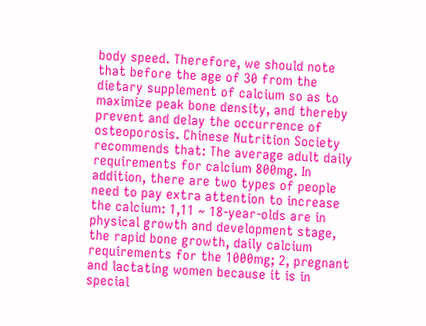body speed. Therefore, we should note that before the age of 30 from the dietary supplement of calcium so as to maximize peak bone density, and thereby prevent and delay the occurrence of osteoporosis. Chinese Nutrition Society recommends that: The average adult daily requirements for calcium 800mg. In addition, there are two types of people need to pay extra attention to increase the calcium: 1,11 ~ 18-year-olds are in physical growth and development stage, the rapid bone growth, daily calcium requirements for the 1000mg; 2, pregnant and lactating women because it is in special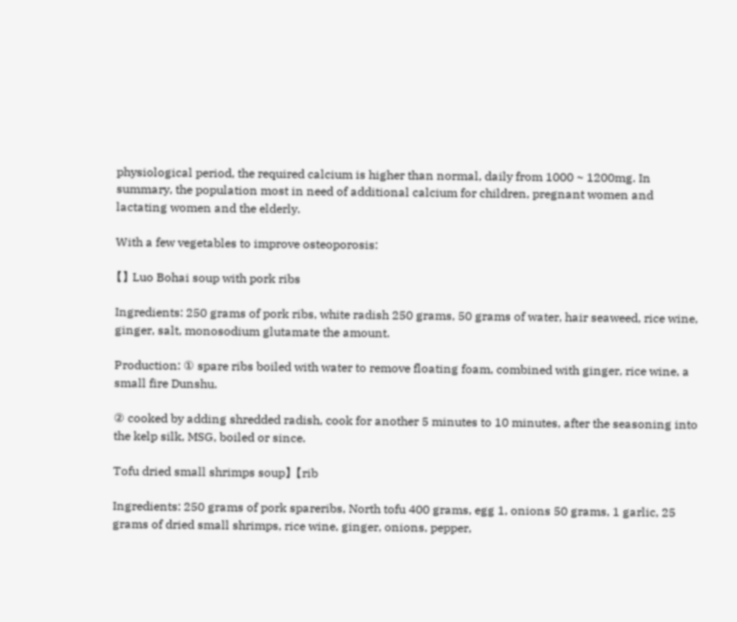physiological period, the required calcium is higher than normal, daily from 1000 ~ 1200mg. In summary, the population most in need of additional calcium for children, pregnant women and lactating women and the elderly.

With a few vegetables to improve osteoporosis:

【】 Luo Bohai soup with pork ribs

Ingredients: 250 grams of pork ribs, white radish 250 grams, 50 grams of water, hair seaweed, rice wine, ginger, salt, monosodium glutamate the amount.

Production: ① spare ribs boiled with water to remove floating foam, combined with ginger, rice wine, a small fire Dunshu.

② cooked by adding shredded radish, cook for another 5 minutes to 10 minutes, after the seasoning into the kelp silk, MSG, boiled or since.

Tofu dried small shrimps soup】 【rib

Ingredients: 250 grams of pork spareribs, North tofu 400 grams, egg 1, onions 50 grams, 1 garlic, 25 grams of dried small shrimps, rice wine, ginger, onions, pepper,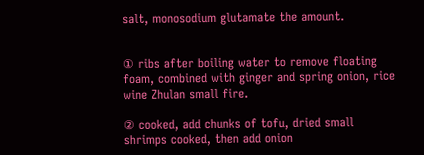salt, monosodium glutamate the amount.


① ribs after boiling water to remove floating foam, combined with ginger and spring onion, rice wine Zhulan small fire.

② cooked, add chunks of tofu, dried small shrimps cooked, then add onion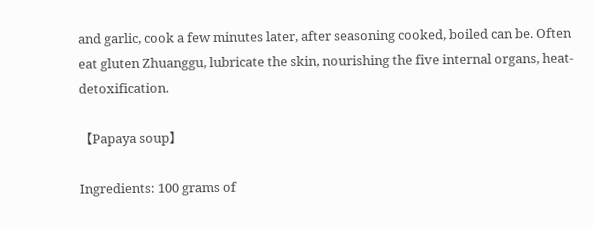and garlic, cook a few minutes later, after seasoning cooked, boiled can be. Often eat gluten Zhuanggu, lubricate the skin, nourishing the five internal organs, heat-detoxification.

【Papaya soup】

Ingredients: 100 grams of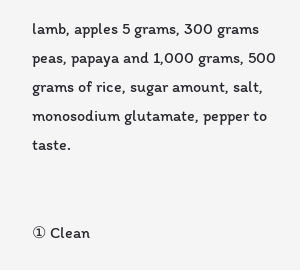lamb, apples 5 grams, 300 grams peas, papaya and 1,000 grams, 500 grams of rice, sugar amount, salt, monosodium glutamate, pepper to taste.


① Clean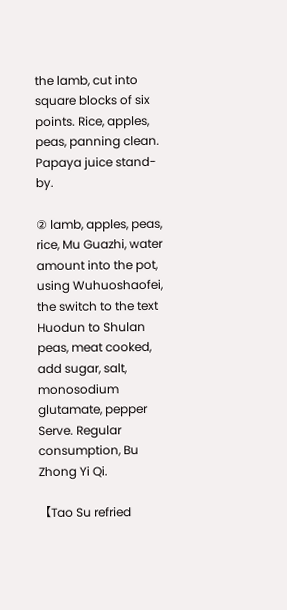the lamb, cut into square blocks of six points. Rice, apples, peas, panning clean. Papaya juice stand-by.

② lamb, apples, peas, rice, Mu Guazhi, water amount into the pot, using Wuhuoshaofei, the switch to the text Huodun to Shulan peas, meat cooked, add sugar, salt, monosodium glutamate, pepper Serve. Regular consumption, Bu Zhong Yi Qi.

【Tao Su refried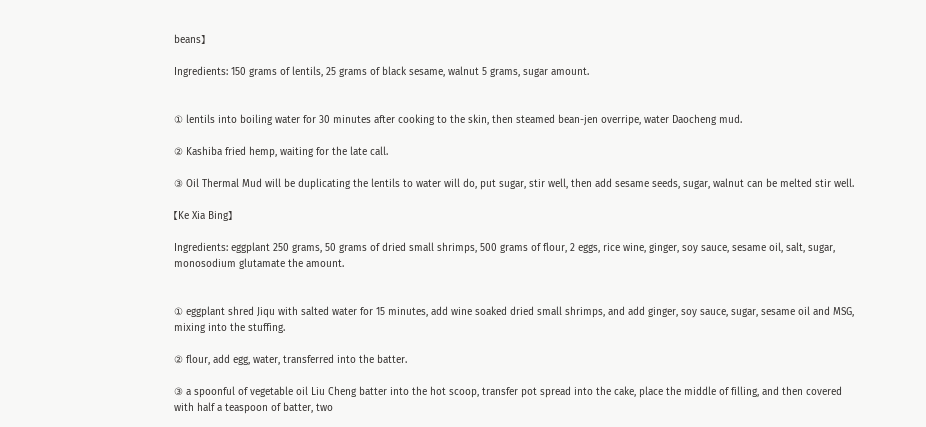beans】

Ingredients: 150 grams of lentils, 25 grams of black sesame, walnut 5 grams, sugar amount.


① lentils into boiling water for 30 minutes after cooking to the skin, then steamed bean-jen overripe, water Daocheng mud.

② Kashiba fried hemp, waiting for the late call.

③ Oil Thermal Mud will be duplicating the lentils to water will do, put sugar, stir well, then add sesame seeds, sugar, walnut can be melted stir well.

【Ke Xia Bing】

Ingredients: eggplant 250 grams, 50 grams of dried small shrimps, 500 grams of flour, 2 eggs, rice wine, ginger, soy sauce, sesame oil, salt, sugar, monosodium glutamate the amount.


① eggplant shred Jiqu with salted water for 15 minutes, add wine soaked dried small shrimps, and add ginger, soy sauce, sugar, sesame oil and MSG, mixing into the stuffing.

② flour, add egg, water, transferred into the batter.

③ a spoonful of vegetable oil Liu Cheng batter into the hot scoop, transfer pot spread into the cake, place the middle of filling, and then covered with half a teaspoon of batter, two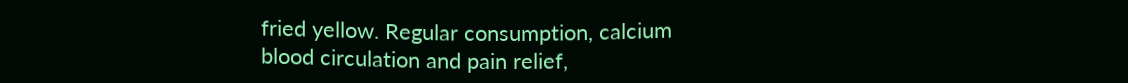fried yellow. Regular consumption, calcium blood circulation and pain relief,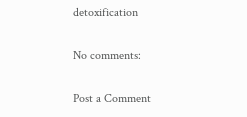detoxification

No comments:

Post a Comment